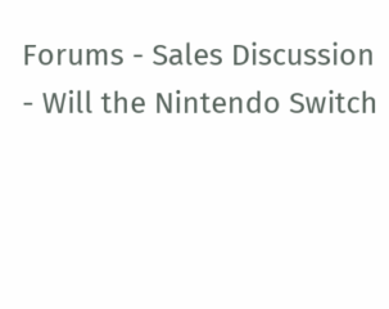Forums - Sales Discussion - Will the Nintendo Switch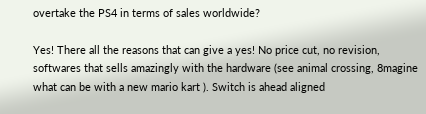overtake the PS4 in terms of sales worldwide?

Yes! There all the reasons that can give a yes! No price cut, no revision, softwares that sells amazingly with the hardware (see animal crossing, 8magine what can be with a new mario kart ). Switch is ahead aligned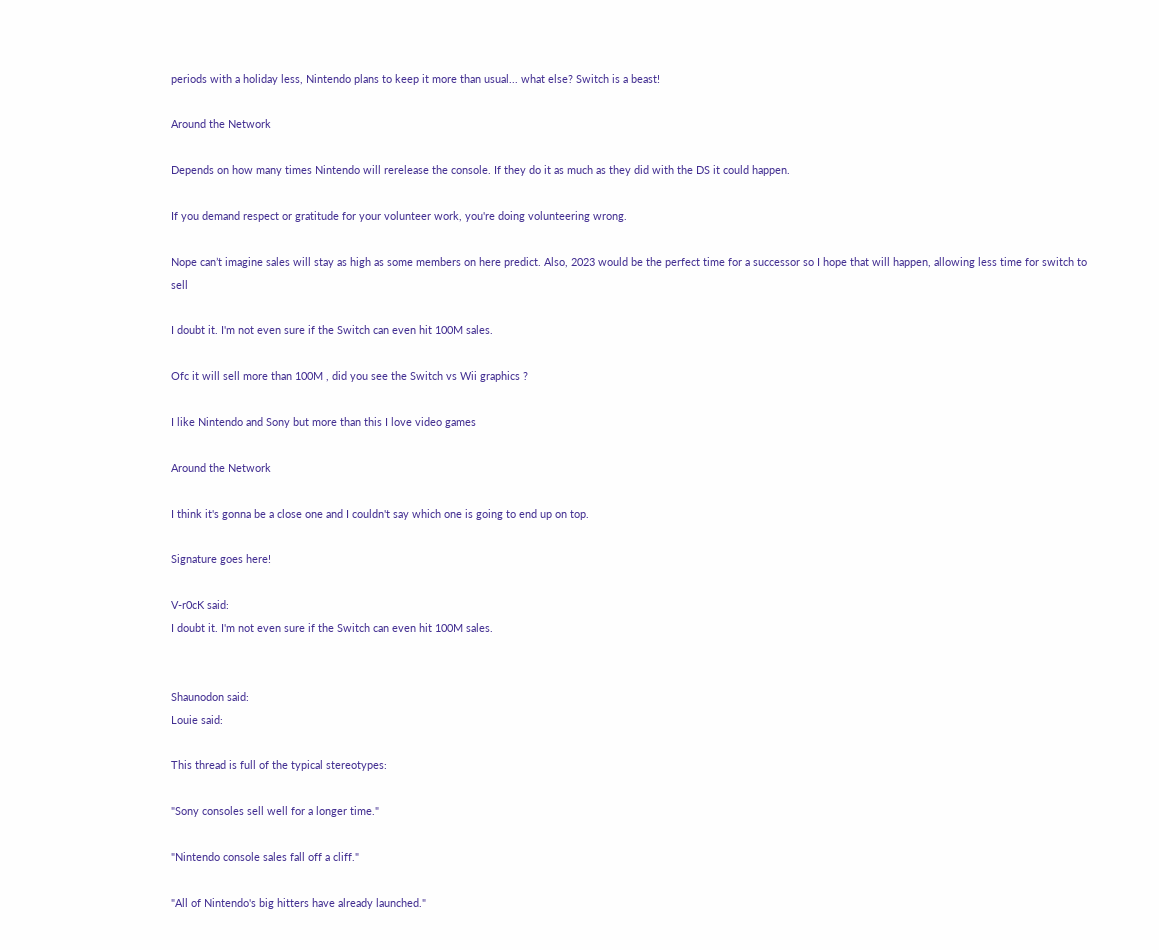periods with a holiday less, Nintendo plans to keep it more than usual... what else? Switch is a beast!

Around the Network

Depends on how many times Nintendo will rerelease the console. If they do it as much as they did with the DS it could happen.

If you demand respect or gratitude for your volunteer work, you're doing volunteering wrong.

Nope can’t imagine sales will stay as high as some members on here predict. Also, 2023 would be the perfect time for a successor so I hope that will happen, allowing less time for switch to sell

I doubt it. I'm not even sure if the Switch can even hit 100M sales.

Ofc it will sell more than 100M , did you see the Switch vs Wii graphics ?

I like Nintendo and Sony but more than this I love video games

Around the Network

I think it's gonna be a close one and I couldn't say which one is going to end up on top.

Signature goes here!

V-r0cK said:
I doubt it. I'm not even sure if the Switch can even hit 100M sales.


Shaunodon said:
Louie said:

This thread is full of the typical stereotypes:

"Sony consoles sell well for a longer time."

"Nintendo console sales fall off a cliff."

"All of Nintendo's big hitters have already launched."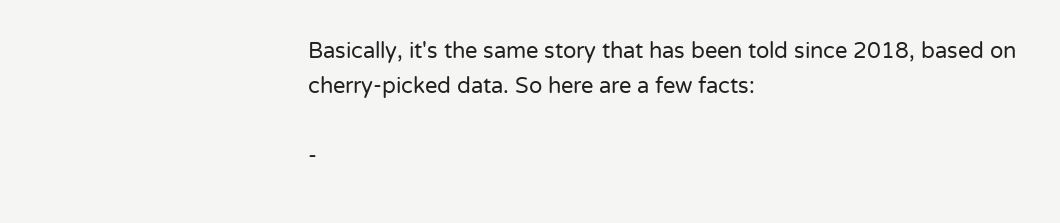Basically, it's the same story that has been told since 2018, based on cherry-picked data. So here are a few facts:

-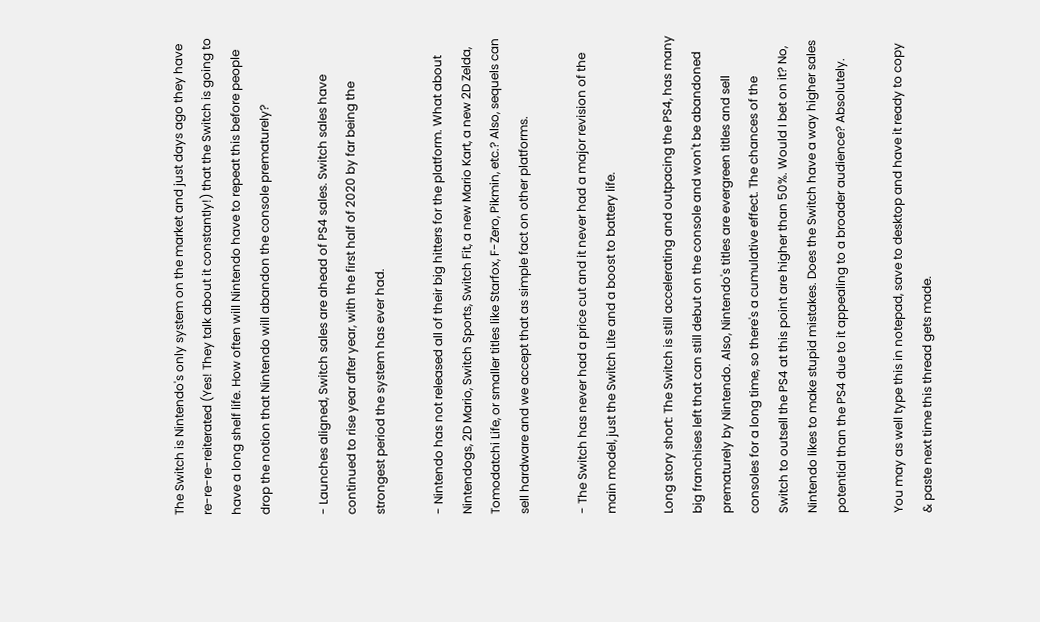The Switch is Nintendo's only system on the market and just days ago they have re-re-re-reiterated (Yes! They talk about it constantly!) that the Switch is going to have a long shelf life. How often will Nintendo have to repeat this before people drop the notion that Nintendo will abandon the console prematurely?

- Launches aligned, Switch sales are ahead of PS4 sales. Switch sales have continued to rise year after year, with the first half of 2020 by far being the strongest period the system has ever had.

- Nintendo has not released all of their big hitters for the platform. What about Nintendogs, 2D Mario, Switch Sports, Switch Fit, a new Mario Kart, a new 2D Zelda, Tomodatchi Life, or smaller titles like Starfox, F-Zero, Pikmin, etc.? Also, sequels can sell hardware and we accept that as simple fact on other platforms.

- The Switch has never had a price cut and it never had a major revision of the main model, just the Switch Lite and a boost to battery life.

Long story short: The Switch is still accelerating and outpacing the PS4, has many big franchises left that can still debut on the console and won't be abandoned prematurely by Nintendo. Also, Nintendo's titles are evergreen titles and sell consoles for a long time, so there's a cumulative effect. The chances of the Switch to outsell the PS4 at this point are higher than 50%. Would I bet on it? No, Nintendo likes to make stupid mistakes. Does the Switch have a way higher sales potential than the PS4 due to it appealing to a broader audience? Absolutely.

You may as well type this in notepad, save to desktop and have it ready to copy & paste next time this thread gets made.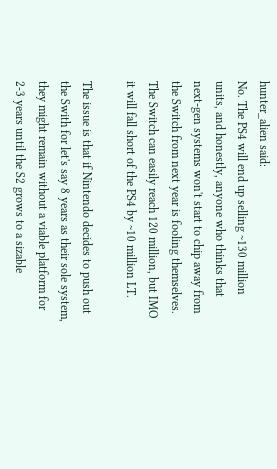hunter_alien said:
No. The PS4 will end up selling ~130 million units, and honestly, anyone who thinks that next-gen systems won't start to chip away from the Switch from next year is fooling themselves. The Switch can easily reach 120 million, but IMO it will fall short of the PS4 by ~10 million LT.

The issue is that if Nintendo decides to push out the Swith for let's say 8 years as their sole system, they might remain without a viable platform for 2-3 years until the S2 grows to a sizable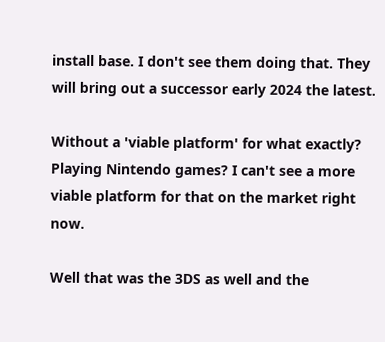install base. I don't see them doing that. They will bring out a successor early 2024 the latest.

Without a 'viable platform' for what exactly? Playing Nintendo games? I can't see a more viable platform for that on the market right now.

Well that was the 3DS as well and the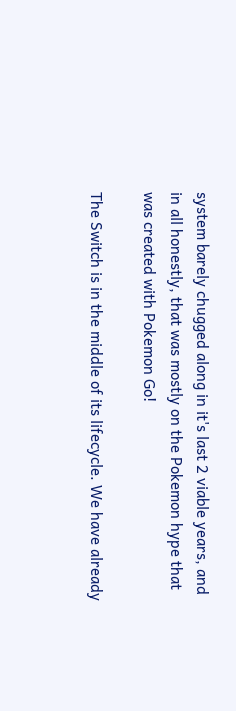system barely chugged along in it's last 2 viable years, and in all honestly, that was mostly on the Pokemon hype that was created with Pokemon Go!

The Switch is in the middle of its lifecycle. We have already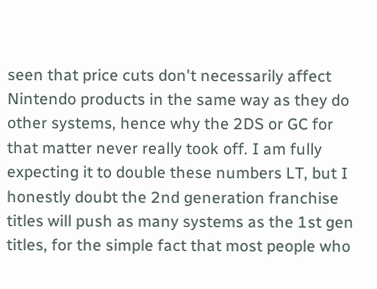seen that price cuts don't necessarily affect Nintendo products in the same way as they do other systems, hence why the 2DS or GC for that matter never really took off. I am fully expecting it to double these numbers LT, but I honestly doubt the 2nd generation franchise titles will push as many systems as the 1st gen titles, for the simple fact that most people who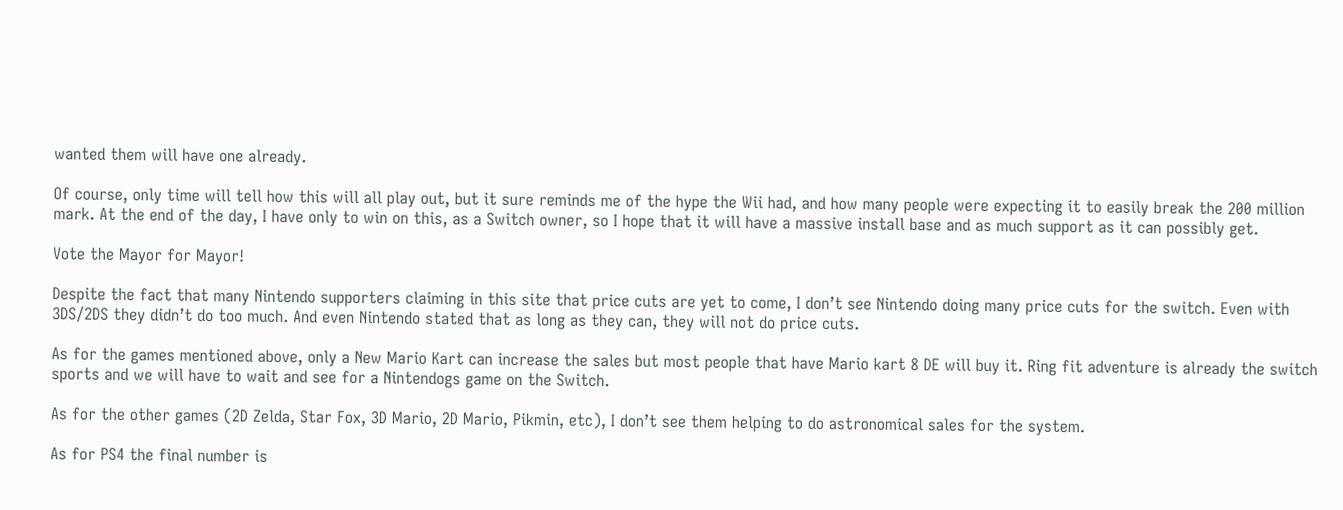wanted them will have one already.

Of course, only time will tell how this will all play out, but it sure reminds me of the hype the Wii had, and how many people were expecting it to easily break the 200 million mark. At the end of the day, I have only to win on this, as a Switch owner, so I hope that it will have a massive install base and as much support as it can possibly get.

Vote the Mayor for Mayor!

Despite the fact that many Nintendo supporters claiming in this site that price cuts are yet to come, I don’t see Nintendo doing many price cuts for the switch. Even with 3DS/2DS they didn’t do too much. And even Nintendo stated that as long as they can, they will not do price cuts.

As for the games mentioned above, only a New Mario Kart can increase the sales but most people that have Mario kart 8 DE will buy it. Ring fit adventure is already the switch sports and we will have to wait and see for a Nintendogs game on the Switch.

As for the other games (2D Zelda, Star Fox, 3D Mario, 2D Mario, Pikmin, etc), I don’t see them helping to do astronomical sales for the system.

As for PS4 the final number is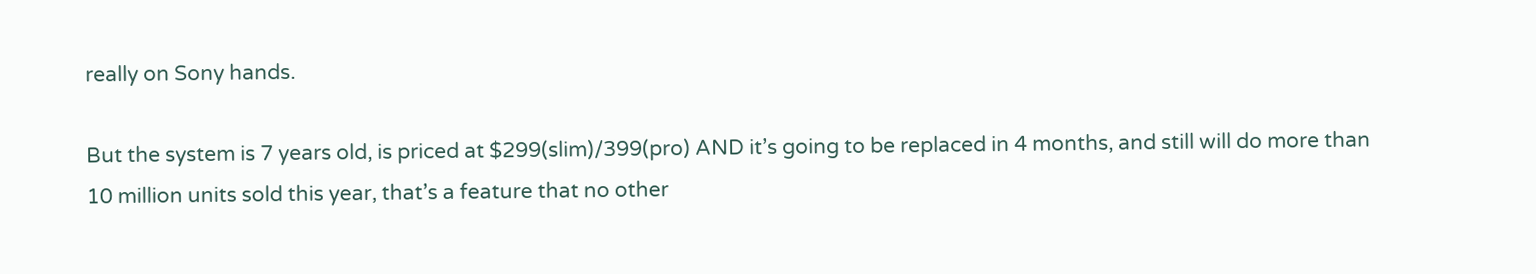really on Sony hands.

But the system is 7 years old, is priced at $299(slim)/399(pro) AND it’s going to be replaced in 4 months, and still will do more than 10 million units sold this year, that’s a feature that no other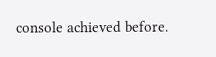console achieved before.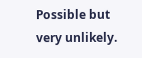Possible but very unlikely.